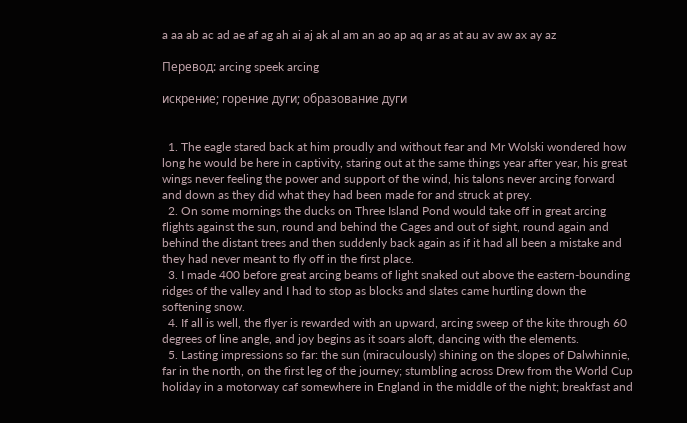a aa ab ac ad ae af ag ah ai aj ak al am an ao ap aq ar as at au av aw ax ay az

Перевод: arcing speek arcing

искрение; горение дуги; образование дуги


  1. The eagle stared back at him proudly and without fear and Mr Wolski wondered how long he would be here in captivity, staring out at the same things year after year, his great wings never feeling the power and support of the wind, his talons never arcing forward and down as they did what they had been made for and struck at prey.
  2. On some mornings the ducks on Three Island Pond would take off in great arcing flights against the sun, round and behind the Cages and out of sight, round again and behind the distant trees and then suddenly back again as if it had all been a mistake and they had never meant to fly off in the first place.
  3. I made 400 before great arcing beams of light snaked out above the eastern-bounding ridges of the valley and I had to stop as blocks and slates came hurtling down the softening snow.
  4. If all is well, the flyer is rewarded with an upward, arcing sweep of the kite through 60 degrees of line angle, and joy begins as it soars aloft, dancing with the elements.
  5. Lasting impressions so far: the sun (miraculously) shining on the slopes of Dalwhinnie, far in the north, on the first leg of the journey; stumbling across Drew from the World Cup holiday in a motorway caf somewhere in England in the middle of the night; breakfast and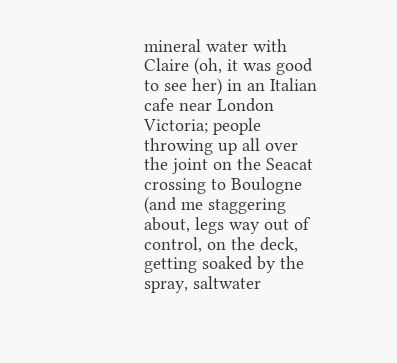mineral water with Claire (oh, it was good to see her) in an Italian cafe near London Victoria; people throwing up all over the joint on the Seacat crossing to Boulogne (and me staggering about, legs way out of control, on the deck, getting soaked by the spray, saltwater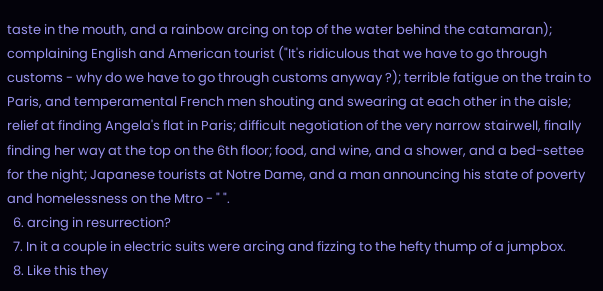taste in the mouth, and a rainbow arcing on top of the water behind the catamaran); complaining English and American tourist ("It's ridiculous that we have to go through customs - why do we have to go through customs anyway ?); terrible fatigue on the train to Paris, and temperamental French men shouting and swearing at each other in the aisle; relief at finding Angela's flat in Paris; difficult negotiation of the very narrow stairwell, finally finding her way at the top on the 6th floor; food, and wine, and a shower, and a bed-settee for the night; Japanese tourists at Notre Dame, and a man announcing his state of poverty and homelessness on the Mtro - " ".
  6. arcing in resurrection?
  7. In it a couple in electric suits were arcing and fizzing to the hefty thump of a jumpbox.
  8. Like this they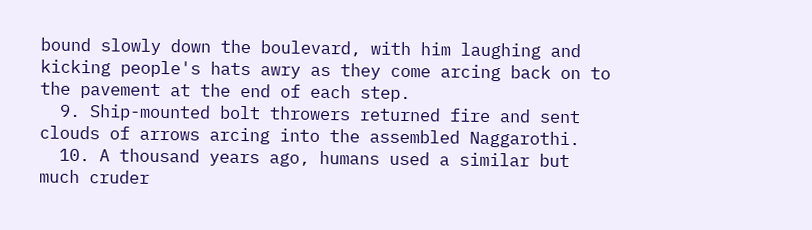bound slowly down the boulevard, with him laughing and kicking people's hats awry as they come arcing back on to the pavement at the end of each step.
  9. Ship-mounted bolt throwers returned fire and sent clouds of arrows arcing into the assembled Naggarothi.
  10. A thousand years ago, humans used a similar but much cruder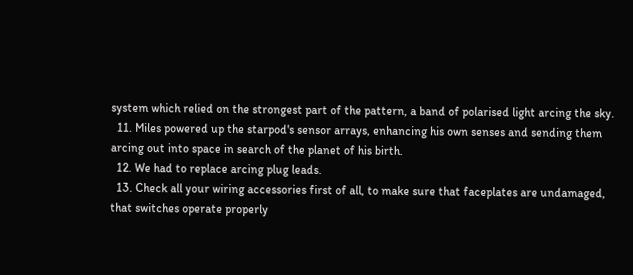system which relied on the strongest part of the pattern, a band of polarised light arcing the sky.
  11. Miles powered up the starpod's sensor arrays, enhancing his own senses and sending them arcing out into space in search of the planet of his birth.
  12. We had to replace arcing plug leads.
  13. Check all your wiring accessories first of all, to make sure that faceplates are undamaged, that switches operate properly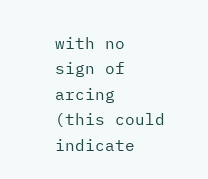with no sign of arcing (this could indicate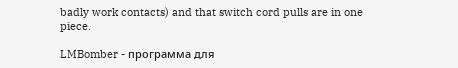badly work contacts) and that switch cord pulls are in one piece.

LMBomber - программа для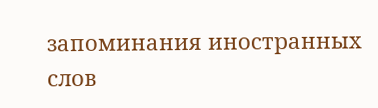запоминания иностранных слов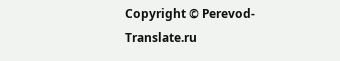Copyright © Perevod-Translate.ru